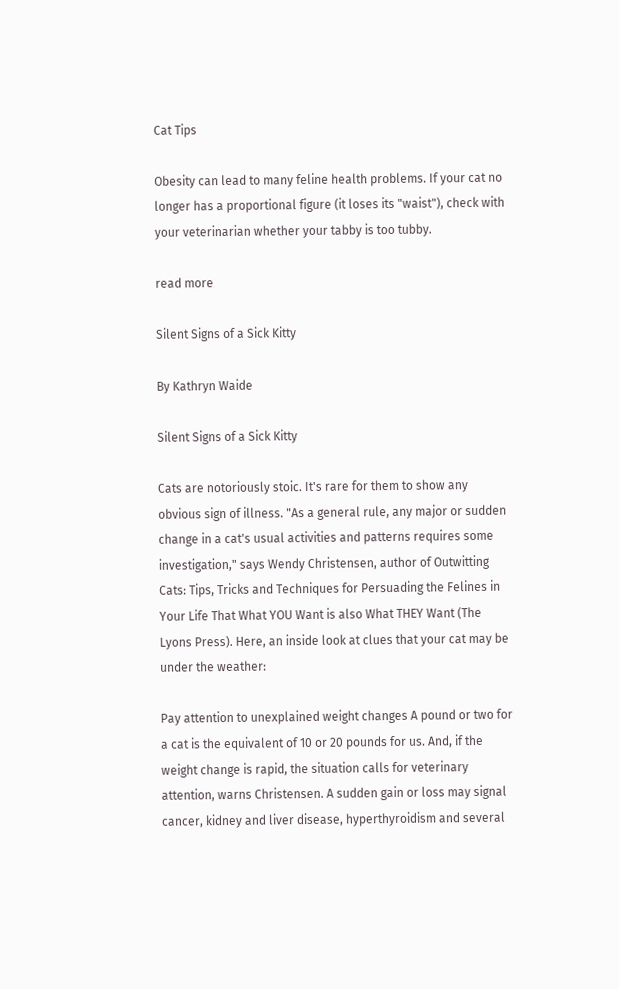Cat Tips

Obesity can lead to many feline health problems. If your cat no longer has a proportional figure (it loses its "waist"), check with your veterinarian whether your tabby is too tubby.

read more

Silent Signs of a Sick Kitty

By Kathryn Waide

Silent Signs of a Sick Kitty

Cats are notoriously stoic. It's rare for them to show any obvious sign of illness. "As a general rule, any major or sudden change in a cat's usual activities and patterns requires some investigation," says Wendy Christensen, author of Outwitting Cats: Tips, Tricks and Techniques for Persuading the Felines in Your Life That What YOU Want is also What THEY Want (The Lyons Press). Here, an inside look at clues that your cat may be under the weather:

Pay attention to unexplained weight changes A pound or two for a cat is the equivalent of 10 or 20 pounds for us. And, if the weight change is rapid, the situation calls for veterinary attention, warns Christensen. A sudden gain or loss may signal cancer, kidney and liver disease, hyperthyroidism and several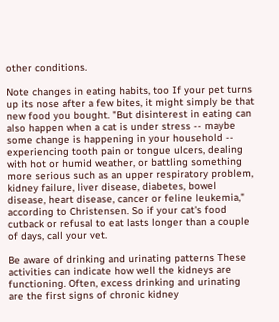other conditions.

Note changes in eating habits, too If your pet turns up its nose after a few bites, it might simply be that new food you bought. "But disinterest in eating can also happen when a cat is under stress -- maybe some change is happening in your household -- experiencing tooth pain or tongue ulcers, dealing with hot or humid weather, or battling something more serious such as an upper respiratory problem, kidney failure, liver disease, diabetes, bowel disease, heart disease, cancer or feline leukemia," according to Christensen. So if your cat's food cutback or refusal to eat lasts longer than a couple of days, call your vet.

Be aware of drinking and urinating patterns These activities can indicate how well the kidneys are functioning. Often, excess drinking and urinating are the first signs of chronic kidney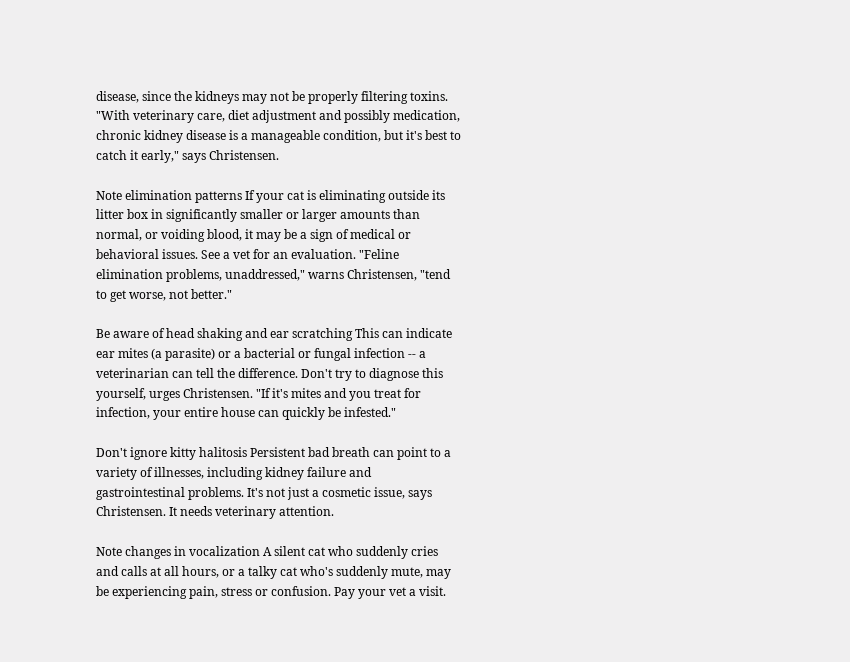disease, since the kidneys may not be properly filtering toxins. "With veterinary care, diet adjustment and possibly medication, chronic kidney disease is a manageable condition, but it's best to catch it early," says Christensen.

Note elimination patterns If your cat is eliminating outside its litter box in significantly smaller or larger amounts than normal, or voiding blood, it may be a sign of medical or behavioral issues. See a vet for an evaluation. "Feline elimination problems, unaddressed," warns Christensen, "tend to get worse, not better."

Be aware of head shaking and ear scratching This can indicate ear mites (a parasite) or a bacterial or fungal infection -- a veterinarian can tell the difference. Don't try to diagnose this yourself, urges Christensen. "If it's mites and you treat for infection, your entire house can quickly be infested."

Don't ignore kitty halitosis Persistent bad breath can point to a variety of illnesses, including kidney failure and gastrointestinal problems. It's not just a cosmetic issue, says Christensen. It needs veterinary attention.

Note changes in vocalization A silent cat who suddenly cries and calls at all hours, or a talky cat who's suddenly mute, may be experiencing pain, stress or confusion. Pay your vet a visit.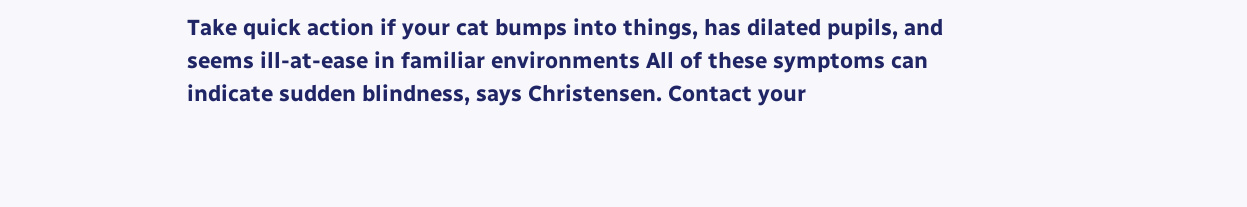Take quick action if your cat bumps into things, has dilated pupils, and seems ill-at-ease in familiar environments All of these symptoms can indicate sudden blindness, says Christensen. Contact your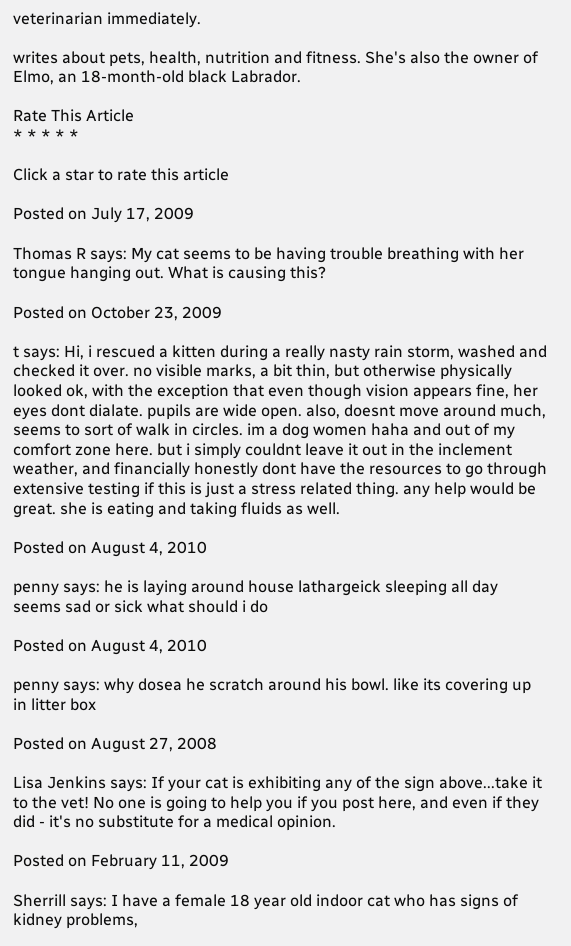veterinarian immediately.

writes about pets, health, nutrition and fitness. She's also the owner of Elmo, an 18-month-old black Labrador.

Rate This Article
* * * * *

Click a star to rate this article

Posted on July 17, 2009

Thomas R says: My cat seems to be having trouble breathing with her tongue hanging out. What is causing this?

Posted on October 23, 2009

t says: Hi, i rescued a kitten during a really nasty rain storm, washed and checked it over. no visible marks, a bit thin, but otherwise physically looked ok, with the exception that even though vision appears fine, her eyes dont dialate. pupils are wide open. also, doesnt move around much, seems to sort of walk in circles. im a dog women haha and out of my comfort zone here. but i simply couldnt leave it out in the inclement weather, and financially honestly dont have the resources to go through extensive testing if this is just a stress related thing. any help would be great. she is eating and taking fluids as well.

Posted on August 4, 2010

penny says: he is laying around house lathargeick sleeping all day seems sad or sick what should i do

Posted on August 4, 2010

penny says: why dosea he scratch around his bowl. like its covering up in litter box

Posted on August 27, 2008

Lisa Jenkins says: If your cat is exhibiting any of the sign above...take it to the vet! No one is going to help you if you post here, and even if they did - it's no substitute for a medical opinion.

Posted on February 11, 2009

Sherrill says: I have a female 18 year old indoor cat who has signs of kidney problems,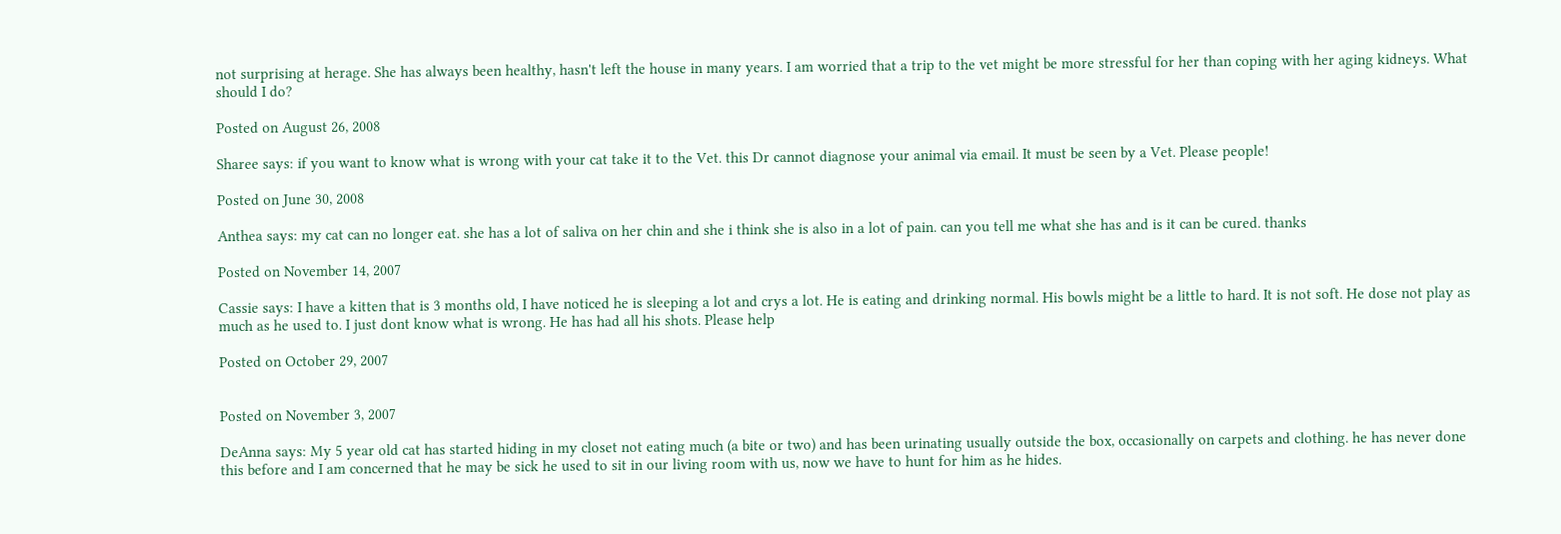not surprising at herage. She has always been healthy, hasn't left the house in many years. I am worried that a trip to the vet might be more stressful for her than coping with her aging kidneys. What should I do?

Posted on August 26, 2008

Sharee says: if you want to know what is wrong with your cat take it to the Vet. this Dr cannot diagnose your animal via email. It must be seen by a Vet. Please people!

Posted on June 30, 2008

Anthea says: my cat can no longer eat. she has a lot of saliva on her chin and she i think she is also in a lot of pain. can you tell me what she has and is it can be cured. thanks

Posted on November 14, 2007

Cassie says: I have a kitten that is 3 months old, I have noticed he is sleeping a lot and crys a lot. He is eating and drinking normal. His bowls might be a little to hard. It is not soft. He dose not play as much as he used to. I just dont know what is wrong. He has had all his shots. Please help

Posted on October 29, 2007


Posted on November 3, 2007

DeAnna says: My 5 year old cat has started hiding in my closet not eating much (a bite or two) and has been urinating usually outside the box, occasionally on carpets and clothing. he has never done this before and I am concerned that he may be sick he used to sit in our living room with us, now we have to hunt for him as he hides.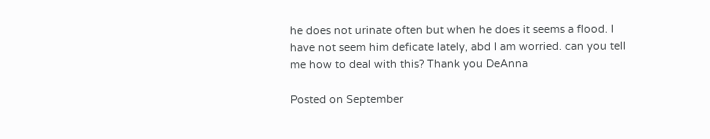he does not urinate often but when he does it seems a flood. I have not seem him deficate lately, abd I am worried. can you tell me how to deal with this? Thank you DeAnna

Posted on September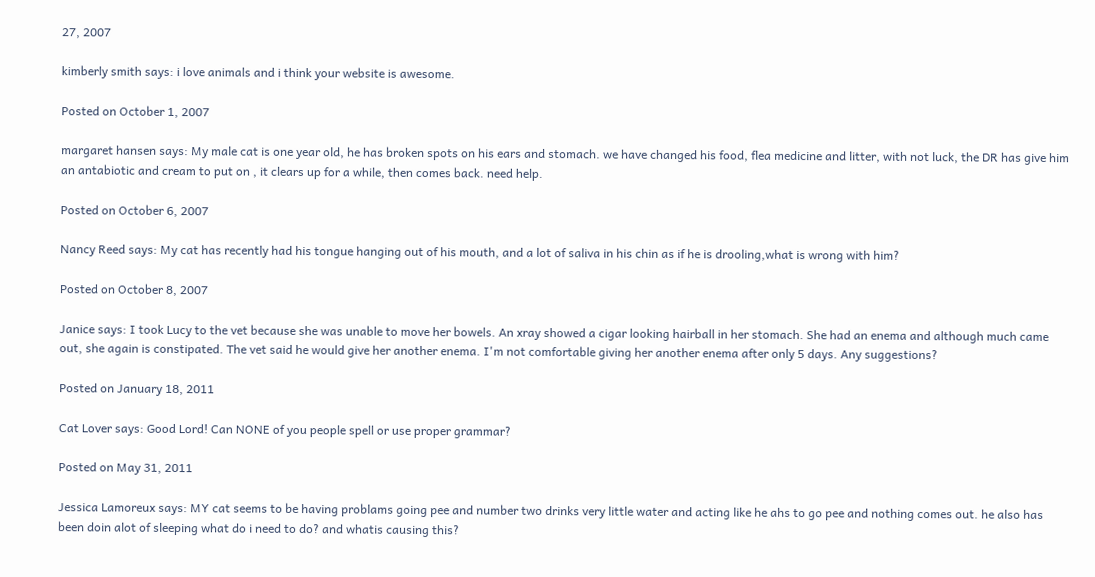27, 2007

kimberly smith says: i love animals and i think your website is awesome.

Posted on October 1, 2007

margaret hansen says: My male cat is one year old, he has broken spots on his ears and stomach. we have changed his food, flea medicine and litter, with not luck, the DR has give him an antabiotic and cream to put on , it clears up for a while, then comes back. need help.

Posted on October 6, 2007

Nancy Reed says: My cat has recently had his tongue hanging out of his mouth, and a lot of saliva in his chin as if he is drooling,what is wrong with him?

Posted on October 8, 2007

Janice says: I took Lucy to the vet because she was unable to move her bowels. An xray showed a cigar looking hairball in her stomach. She had an enema and although much came out, she again is constipated. The vet said he would give her another enema. I'm not comfortable giving her another enema after only 5 days. Any suggestions?

Posted on January 18, 2011

Cat Lover says: Good Lord! Can NONE of you people spell or use proper grammar?

Posted on May 31, 2011

Jessica Lamoreux says: MY cat seems to be having problams going pee and number two drinks very little water and acting like he ahs to go pee and nothing comes out. he also has been doin alot of sleeping what do i need to do? and whatis causing this?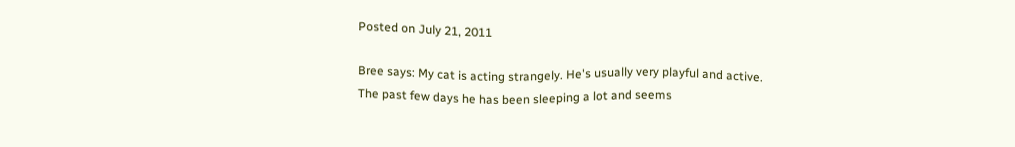Posted on July 21, 2011

Bree says: My cat is acting strangely. He's usually very playful and active. The past few days he has been sleeping a lot and seems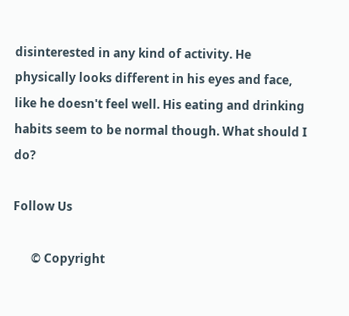disinterested in any kind of activity. He physically looks different in his eyes and face, like he doesn't feel well. His eating and drinking habits seem to be normal though. What should I do?

Follow Us

      © Copyright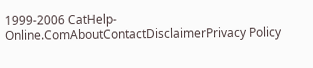1999-2006 CatHelp-Online.ComAboutContactDisclaimerPrivacy Policy